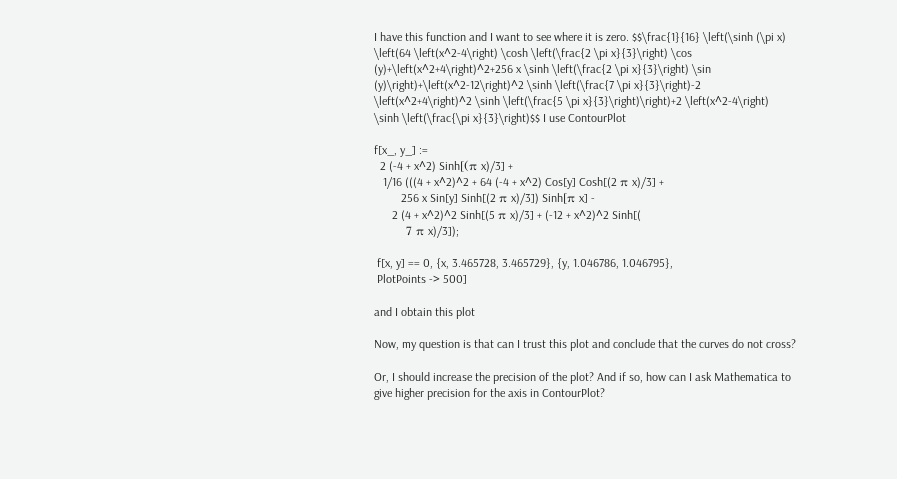I have this function and I want to see where it is zero. $$\frac{1}{16} \left(\sinh (\pi x) \left(64 \left(x^2-4\right) \cosh \left(\frac{2 \pi x}{3}\right) \cos (y)+\left(x^2+4\right)^2+256 x \sinh \left(\frac{2 \pi x}{3}\right) \sin (y)\right)+\left(x^2-12\right)^2 \sinh \left(\frac{7 \pi x}{3}\right)-2 \left(x^2+4\right)^2 \sinh \left(\frac{5 \pi x}{3}\right)\right)+2 \left(x^2-4\right) \sinh \left(\frac{\pi x}{3}\right)$$ I use ContourPlot

f[x_, y_] :=
  2 (-4 + x^2) Sinh[(π x)/3] +
   1/16 (((4 + x^2)^2 + 64 (-4 + x^2) Cos[y] Cosh[(2 π x)/3] +
         256 x Sin[y] Sinh[(2 π x)/3]) Sinh[π x] -
      2 (4 + x^2)^2 Sinh[(5 π x)/3] + (-12 + x^2)^2 Sinh[(
        7 π x)/3]);

 f[x, y] == 0, {x, 3.465728, 3.465729}, {y, 1.046786, 1.046795},
 PlotPoints -> 500]

and I obtain this plot

Now, my question is that can I trust this plot and conclude that the curves do not cross?

Or, I should increase the precision of the plot? And if so, how can I ask Mathematica to give higher precision for the axis in ContourPlot?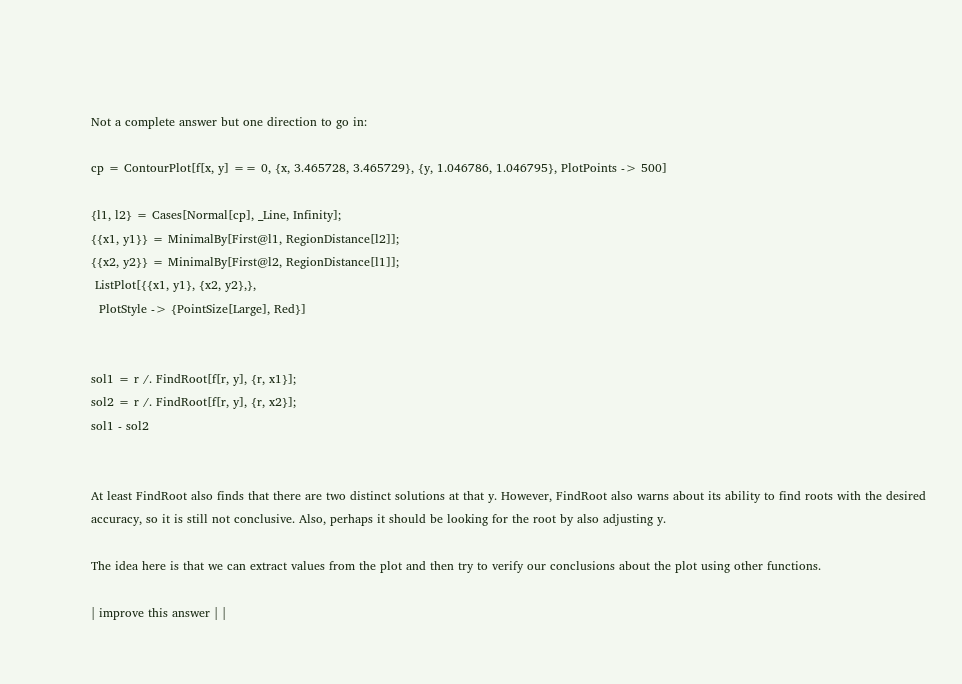Not a complete answer but one direction to go in:

cp = ContourPlot[f[x, y] == 0, {x, 3.465728, 3.465729}, {y, 1.046786, 1.046795}, PlotPoints -> 500]

{l1, l2} = Cases[Normal[cp], _Line, Infinity];
{{x1, y1}} = MinimalBy[First@l1, RegionDistance[l2]];
{{x2, y2}} = MinimalBy[First@l2, RegionDistance[l1]];
 ListPlot[{{x1, y1}, {x2, y2},},
  PlotStyle -> {PointSize[Large], Red}]


sol1 = r /. FindRoot[f[r, y], {r, x1}];
sol2 = r /. FindRoot[f[r, y], {r, x2}];
sol1 - sol2


At least FindRoot also finds that there are two distinct solutions at that y. However, FindRoot also warns about its ability to find roots with the desired accuracy, so it is still not conclusive. Also, perhaps it should be looking for the root by also adjusting y.

The idea here is that we can extract values from the plot and then try to verify our conclusions about the plot using other functions.

| improve this answer | |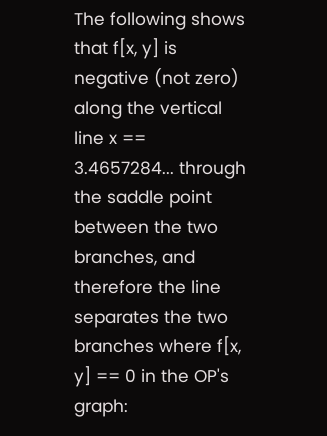The following shows that f[x, y] is negative (not zero) along the vertical line x == 3.4657284... through the saddle point between the two branches, and therefore the line separates the two branches where f[x, y] == 0 in the OP's graph: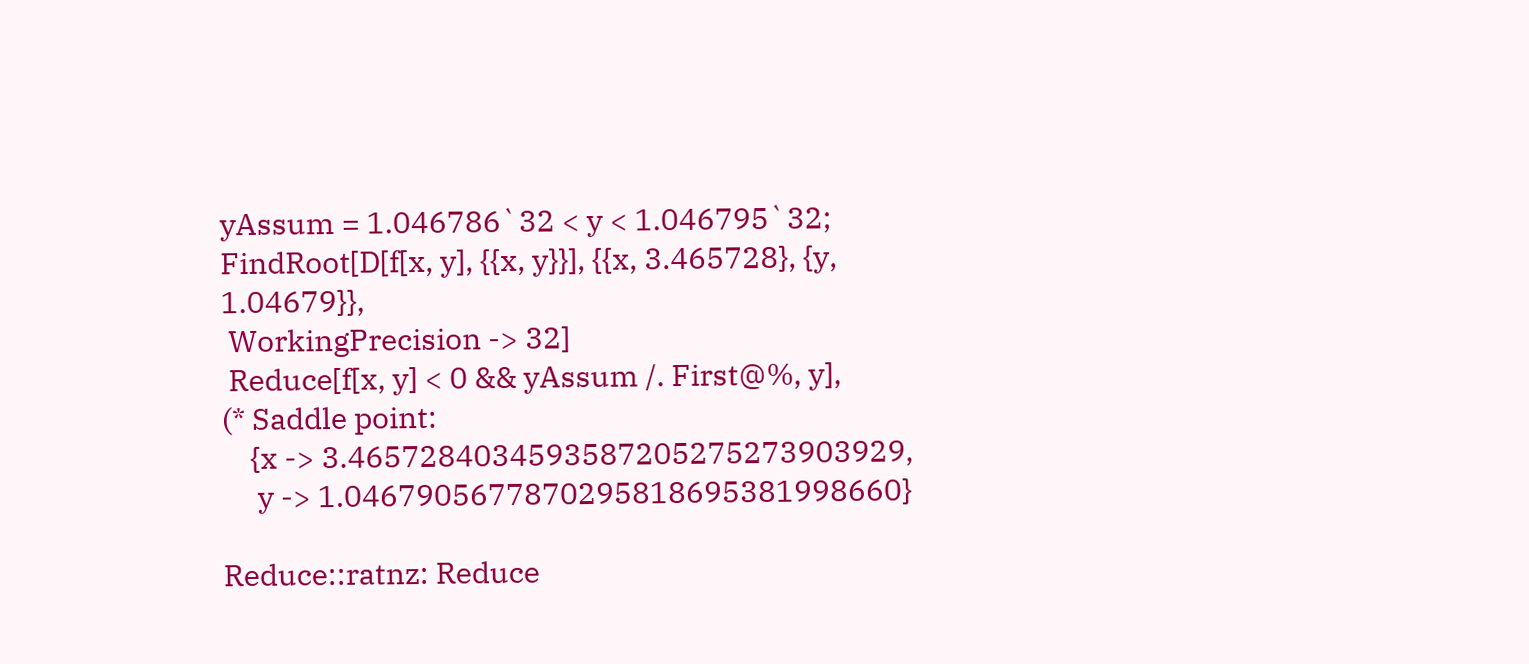yAssum = 1.046786`32 < y < 1.046795`32;
FindRoot[D[f[x, y], {{x, y}}], {{x, 3.465728}, {y, 1.04679}},
 WorkingPrecision -> 32]
 Reduce[f[x, y] < 0 && yAssum /. First@%, y],
(* Saddle point:
    {x -> 3.4657284034593587205275273903929,
     y -> 1.0467905677870295818695381998660}

Reduce::ratnz: Reduce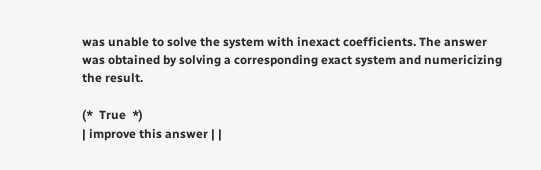was unable to solve the system with inexact coefficients. The answer was obtained by solving a corresponding exact system and numericizing the result.

(*  True  *)
| improve this answer | |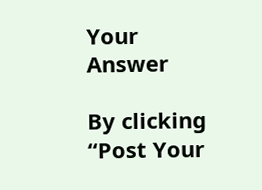Your Answer

By clicking “Post Your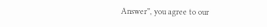Answer”, you agree to our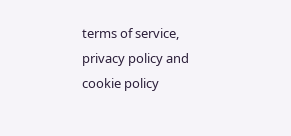terms of service, privacy policy and cookie policy